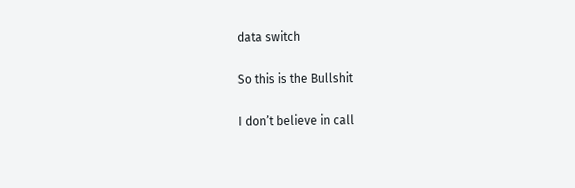data switch

So this is the Bullshit

I don’t believe in call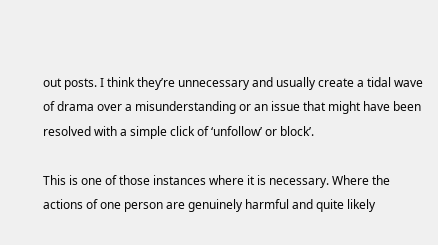out posts. I think they’re unnecessary and usually create a tidal wave of drama over a misunderstanding or an issue that might have been resolved with a simple click of ‘unfollow’ or block’.

This is one of those instances where it is necessary. Where the actions of one person are genuinely harmful and quite likely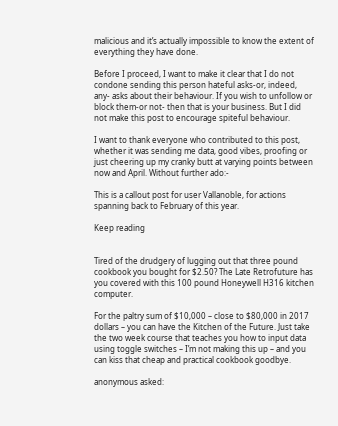malicious and it’s actually impossible to know the extent of everything they have done.

Before I proceed, I want to make it clear that I do not condone sending this person hateful asks-or, indeed, any- asks about their behaviour. If you wish to unfollow or block them-or not- then that is your business. But I did not make this post to encourage spiteful behaviour.

I want to thank everyone who contributed to this post, whether it was sending me data, good vibes, proofing or just cheering up my cranky butt at varying points between now and April. Without further ado:-

This is a callout post for user Vallanoble, for actions spanning back to February of this year.

Keep reading


Tired of the drudgery of lugging out that three pound cookbook you bought for $2.50? The Late Retrofuture has you covered with this 100 pound Honeywell H316 kitchen computer.

For the paltry sum of $10,000 – close to $80,000 in 2017 dollars – you can have the Kitchen of the Future. Just take the two week course that teaches you how to input data using toggle switches – I’m not making this up – and you can kiss that cheap and practical cookbook goodbye.

anonymous asked: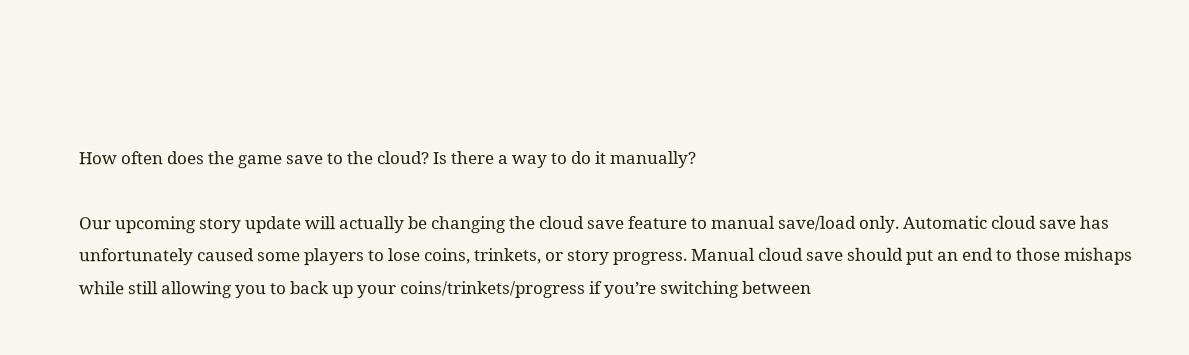How often does the game save to the cloud? Is there a way to do it manually?

Our upcoming story update will actually be changing the cloud save feature to manual save/load only. Automatic cloud save has unfortunately caused some players to lose coins, trinkets, or story progress. Manual cloud save should put an end to those mishaps while still allowing you to back up your coins/trinkets/progress if you’re switching between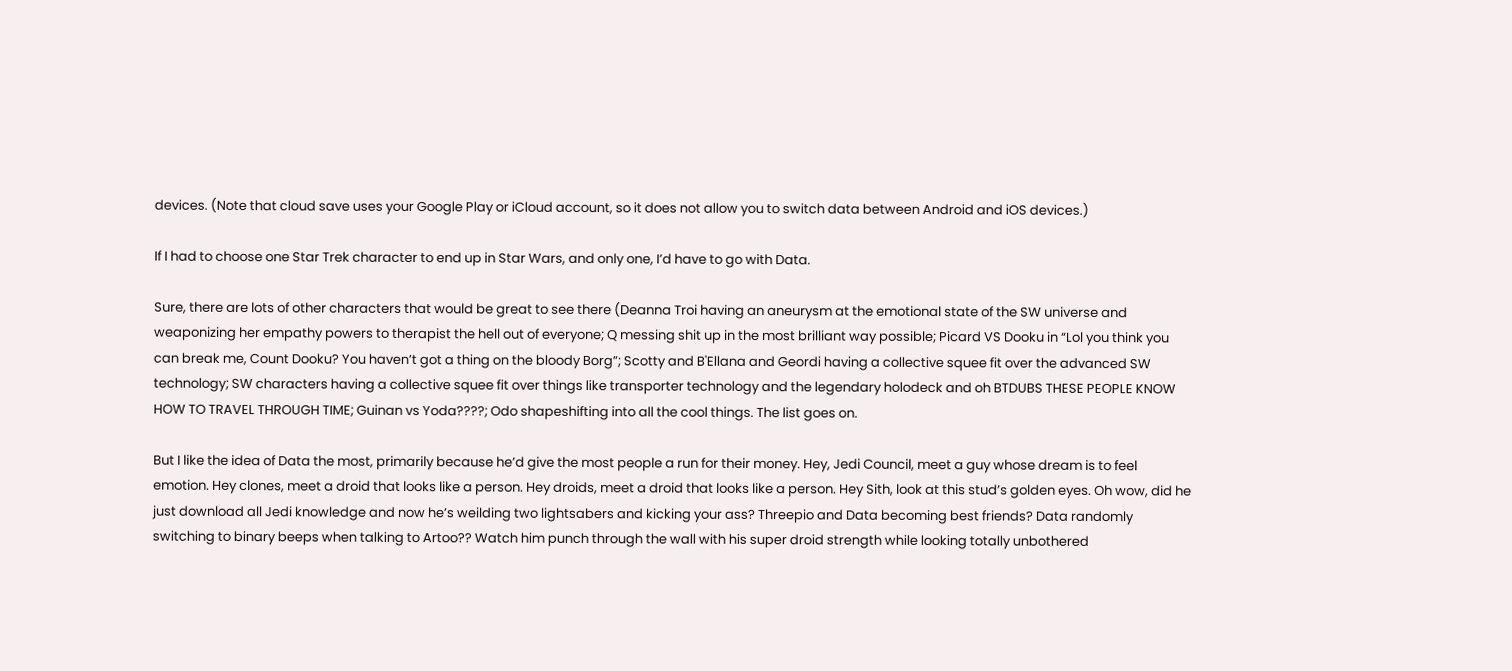devices. (Note that cloud save uses your Google Play or iCloud account, so it does not allow you to switch data between Android and iOS devices.)

If I had to choose one Star Trek character to end up in Star Wars, and only one, I’d have to go with Data.

Sure, there are lots of other characters that would be great to see there (Deanna Troi having an aneurysm at the emotional state of the SW universe and weaponizing her empathy powers to therapist the hell out of everyone; Q messing shit up in the most brilliant way possible; Picard VS Dooku in “Lol you think you can break me, Count Dooku? You haven’t got a thing on the bloody Borg”; Scotty and B'Ellana and Geordi having a collective squee fit over the advanced SW technology; SW characters having a collective squee fit over things like transporter technology and the legendary holodeck and oh BTDUBS THESE PEOPLE KNOW HOW TO TRAVEL THROUGH TIME; Guinan vs Yoda????; Odo shapeshifting into all the cool things. The list goes on.

But I like the idea of Data the most, primarily because he’d give the most people a run for their money. Hey, Jedi Council, meet a guy whose dream is to feel emotion. Hey clones, meet a droid that looks like a person. Hey droids, meet a droid that looks like a person. Hey Sith, look at this stud’s golden eyes. Oh wow, did he just download all Jedi knowledge and now he’s weilding two lightsabers and kicking your ass? Threepio and Data becoming best friends? Data randomly switching to binary beeps when talking to Artoo?? Watch him punch through the wall with his super droid strength while looking totally unbothered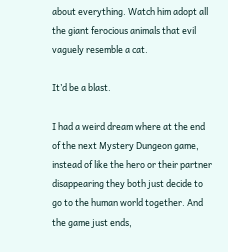about everything. Watch him adopt all the giant ferocious animals that evil vaguely resemble a cat.

It’d be a blast.

I had a weird dream where at the end of the next Mystery Dungeon game, instead of like the hero or their partner disappearing they both just decide to go to the human world together. And the game just ends,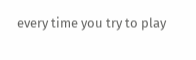every time you try to play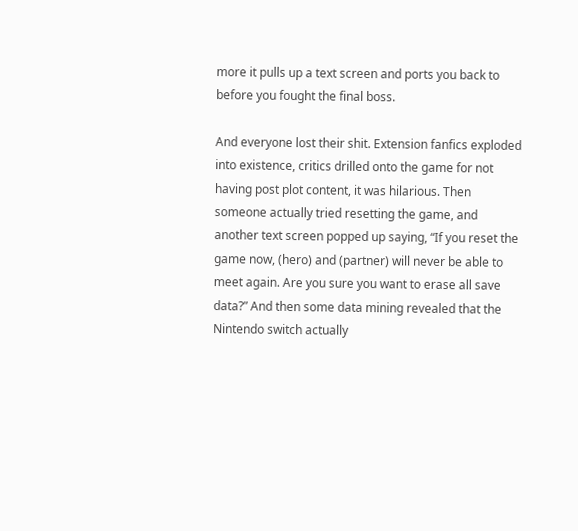more it pulls up a text screen and ports you back to before you fought the final boss.

And everyone lost their shit. Extension fanfics exploded into existence, critics drilled onto the game for not having post plot content, it was hilarious. Then someone actually tried resetting the game, and another text screen popped up saying, “If you reset the game now, (hero) and (partner) will never be able to meet again. Are you sure you want to erase all save data?” And then some data mining revealed that the Nintendo switch actually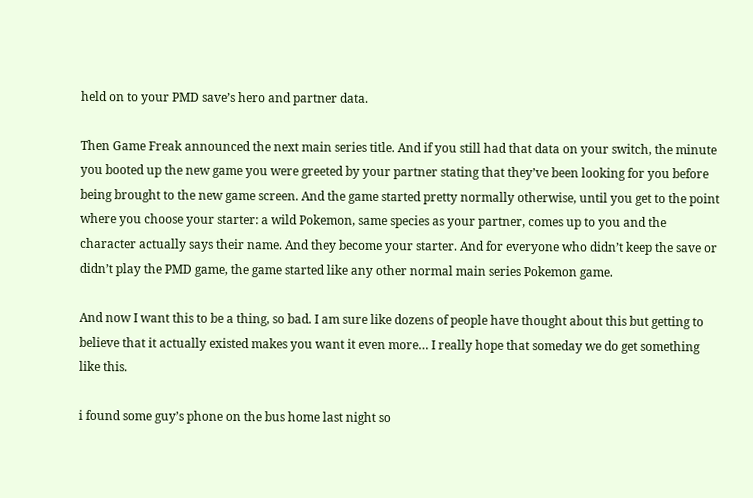held on to your PMD save’s hero and partner data.

Then Game Freak announced the next main series title. And if you still had that data on your switch, the minute you booted up the new game you were greeted by your partner stating that they’ve been looking for you before being brought to the new game screen. And the game started pretty normally otherwise, until you get to the point where you choose your starter: a wild Pokemon, same species as your partner, comes up to you and the character actually says their name. And they become your starter. And for everyone who didn’t keep the save or didn’t play the PMD game, the game started like any other normal main series Pokemon game.

And now I want this to be a thing, so bad. I am sure like dozens of people have thought about this but getting to believe that it actually existed makes you want it even more… I really hope that someday we do get something like this.

i found some guy’s phone on the bus home last night so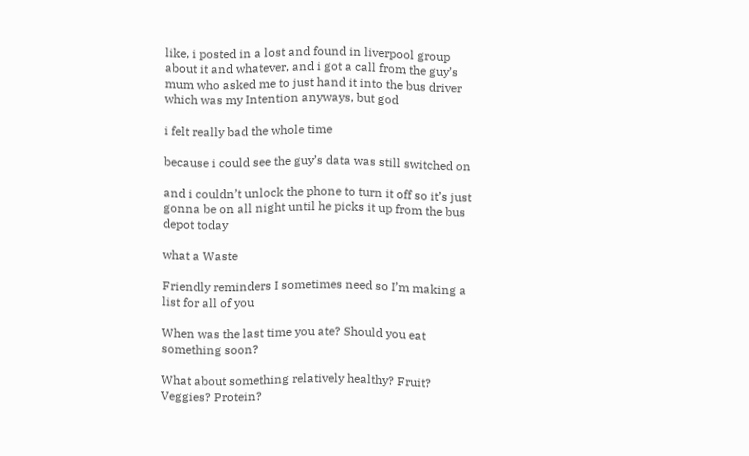like, i posted in a lost and found in liverpool group about it and whatever, and i got a call from the guy’s mum who asked me to just hand it into the bus driver which was my Intention anyways, but god

i felt really bad the whole time

because i could see the guy’s data was still switched on

and i couldn’t unlock the phone to turn it off so it’s just gonna be on all night until he picks it up from the bus depot today

what a Waste

Friendly reminders I sometimes need so I’m making a list for all of you

When was the last time you ate? Should you eat something soon?

What about something relatively healthy? Fruit? Veggies? Protein?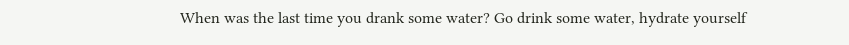When was the last time you drank some water? Go drink some water, hydrate yourself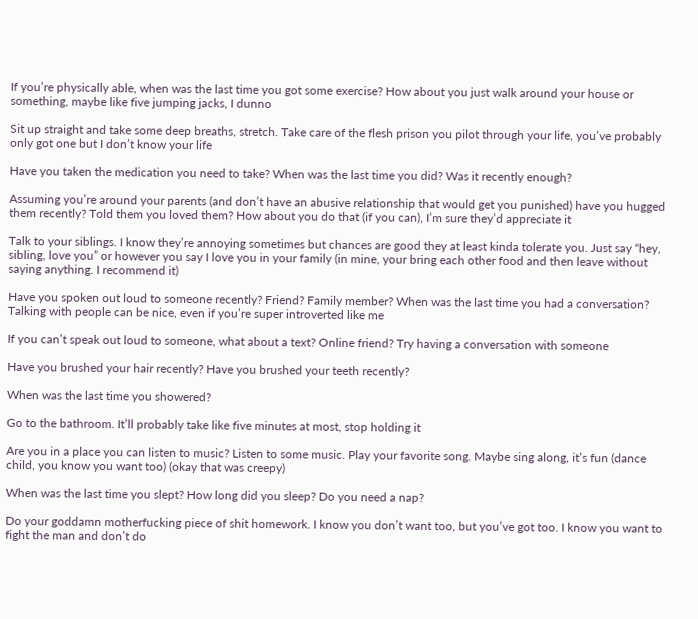If you’re physically able, when was the last time you got some exercise? How about you just walk around your house or something, maybe like five jumping jacks, I dunno

Sit up straight and take some deep breaths, stretch. Take care of the flesh prison you pilot through your life, you’ve probably only got one but I don’t know your life

Have you taken the medication you need to take? When was the last time you did? Was it recently enough?

Assuming you’re around your parents (and don’t have an abusive relationship that would get you punished) have you hugged them recently? Told them you loved them? How about you do that (if you can), I’m sure they’d appreciate it

Talk to your siblings. I know they’re annoying sometimes but chances are good they at least kinda tolerate you. Just say “hey, sibling, love you” or however you say I love you in your family (in mine, your bring each other food and then leave without saying anything. I recommend it)

Have you spoken out loud to someone recently? Friend? Family member? When was the last time you had a conversation? Talking with people can be nice, even if you’re super introverted like me

If you can’t speak out loud to someone, what about a text? Online friend? Try having a conversation with someone

Have you brushed your hair recently? Have you brushed your teeth recently?

When was the last time you showered?

Go to the bathroom. It’ll probably take like five minutes at most, stop holding it

Are you in a place you can listen to music? Listen to some music. Play your favorite song. Maybe sing along, it’s fun (dance child, you know you want too) (okay that was creepy)

When was the last time you slept? How long did you sleep? Do you need a nap?

Do your goddamn motherfucking piece of shit homework. I know you don’t want too, but you’ve got too. I know you want to fight the man and don’t do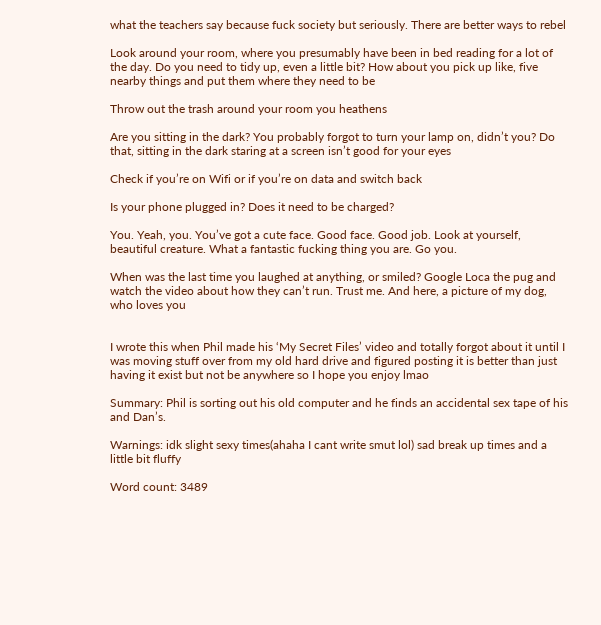what the teachers say because fuck society but seriously. There are better ways to rebel

Look around your room, where you presumably have been in bed reading for a lot of the day. Do you need to tidy up, even a little bit? How about you pick up like, five nearby things and put them where they need to be

Throw out the trash around your room you heathens

Are you sitting in the dark? You probably forgot to turn your lamp on, didn’t you? Do that, sitting in the dark staring at a screen isn’t good for your eyes

Check if you’re on Wifi or if you’re on data and switch back

Is your phone plugged in? Does it need to be charged?

You. Yeah, you. You’ve got a cute face. Good face. Good job. Look at yourself, beautiful creature. What a fantastic fucking thing you are. Go you.

When was the last time you laughed at anything, or smiled? Google Loca the pug and watch the video about how they can’t run. Trust me. And here, a picture of my dog, who loves you


I wrote this when Phil made his ‘My Secret Files’ video and totally forgot about it until I was moving stuff over from my old hard drive and figured posting it is better than just having it exist but not be anywhere so I hope you enjoy lmao

Summary: Phil is sorting out his old computer and he finds an accidental sex tape of his and Dan’s.

Warnings: idk slight sexy times(ahaha I cant write smut lol) sad break up times and a little bit fluffy

Word count: 3489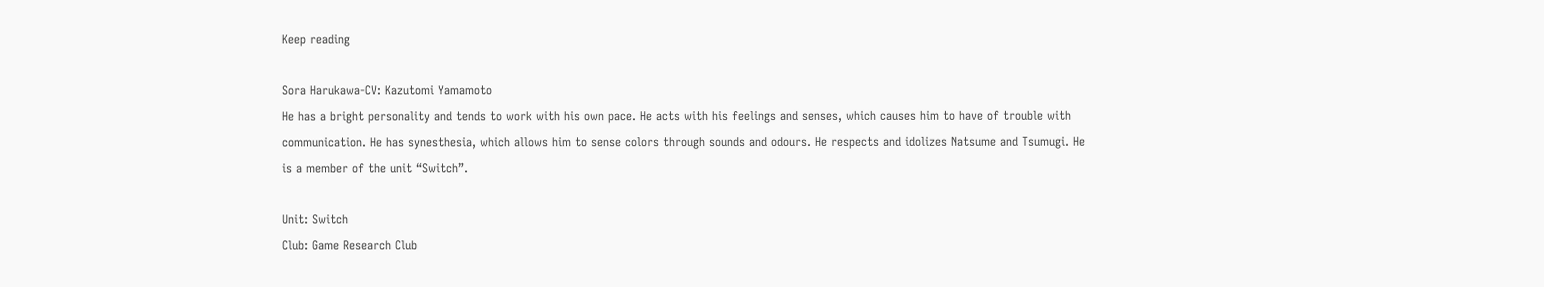Keep reading

Sora Harukawa-CV: Kazutomi Yamamoto
He has a bright personality and tends to work with his own pace. He acts with his feelings and senses, which causes him to have of trouble with communication. He has synesthesia, which allows him to sense colors through sounds and odours. He respects and idolizes Natsume and Tsumugi. He is a member of the unit “Switch”.

Unit: Switch
Club: Game Research Club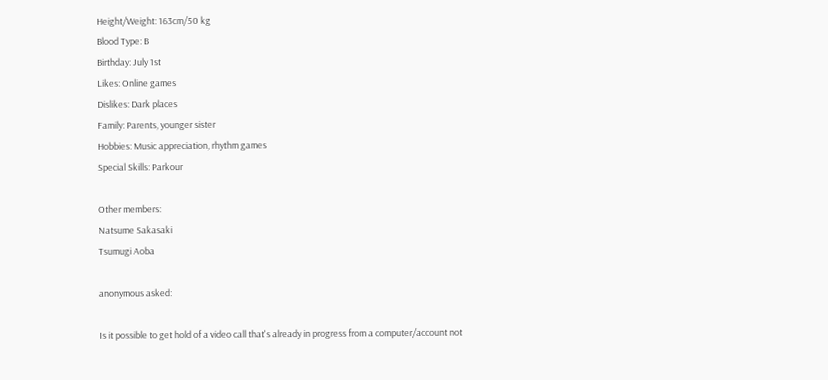Height/Weight: 163cm/50 kg
Blood Type: B
Birthday: July 1st
Likes: Online games
Dislikes: Dark places
Family: Parents, younger sister
Hobbies: Music appreciation, rhythm games
Special Skills: Parkour

Other members:
Natsume Sakasaki
Tsumugi Aoba

anonymous asked:

Is it possible to get hold of a video call that's already in progress from a computer/account not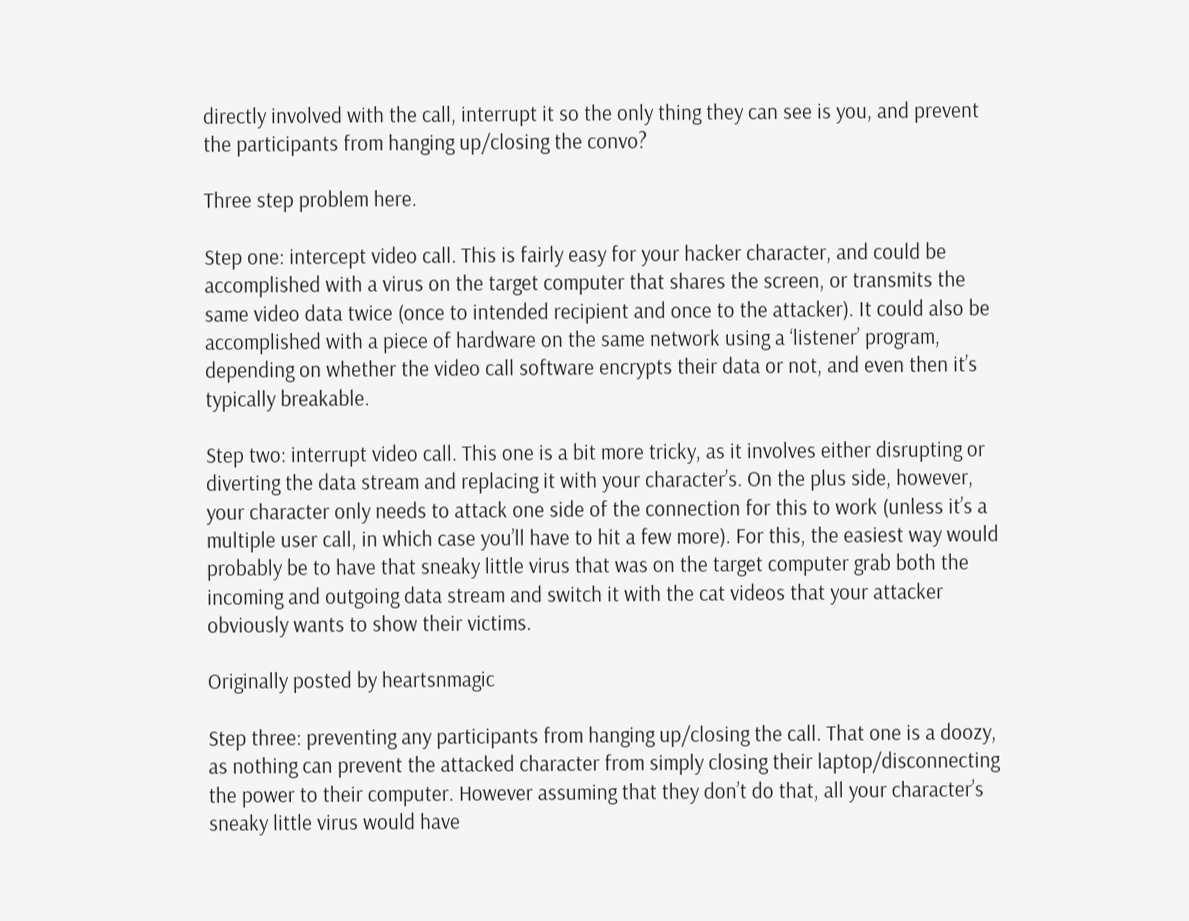directly involved with the call, interrupt it so the only thing they can see is you, and prevent the participants from hanging up/closing the convo?

Three step problem here.

Step one: intercept video call. This is fairly easy for your hacker character, and could be accomplished with a virus on the target computer that shares the screen, or transmits the same video data twice (once to intended recipient and once to the attacker). It could also be accomplished with a piece of hardware on the same network using a ‘listener’ program, depending on whether the video call software encrypts their data or not, and even then it’s typically breakable.

Step two: interrupt video call. This one is a bit more tricky, as it involves either disrupting or diverting the data stream and replacing it with your character’s. On the plus side, however, your character only needs to attack one side of the connection for this to work (unless it’s a multiple user call, in which case you’ll have to hit a few more). For this, the easiest way would probably be to have that sneaky little virus that was on the target computer grab both the incoming and outgoing data stream and switch it with the cat videos that your attacker obviously wants to show their victims.

Originally posted by heartsnmagic

Step three: preventing any participants from hanging up/closing the call. That one is a doozy, as nothing can prevent the attacked character from simply closing their laptop/disconnecting the power to their computer. However assuming that they don’t do that, all your character’s sneaky little virus would have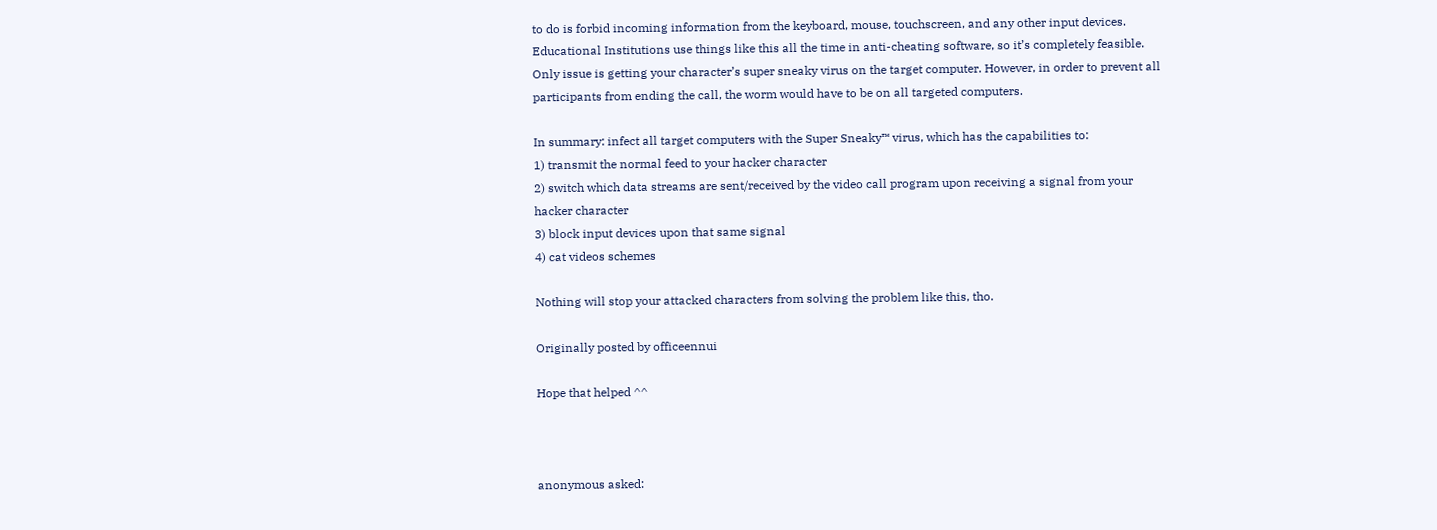to do is forbid incoming information from the keyboard, mouse, touchscreen, and any other input devices. Educational Institutions use things like this all the time in anti-cheating software, so it’s completely feasible. Only issue is getting your character’s super sneaky virus on the target computer. However, in order to prevent all participants from ending the call, the worm would have to be on all targeted computers.

In summary: infect all target computers with the Super Sneaky™ virus, which has the capabilities to:
1) transmit the normal feed to your hacker character
2) switch which data streams are sent/received by the video call program upon receiving a signal from your hacker character
3) block input devices upon that same signal
4) cat videos schemes

Nothing will stop your attacked characters from solving the problem like this, tho.

Originally posted by officeennui

Hope that helped ^^



anonymous asked: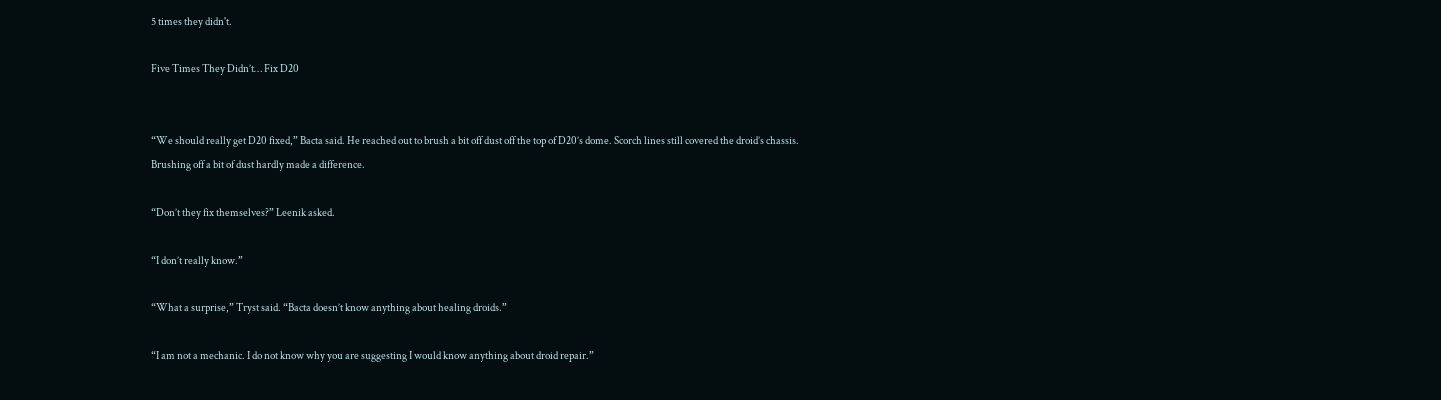5 times they didn't.

Five Times They Didn’t… Fix D20


“We should really get D20 fixed,” Bacta said. He reached out to brush a bit off dust off the top of D20’s dome. Scorch lines still covered the droid’s chassis. Brushing off a bit of dust hardly made a difference.

“Don’t they fix themselves?” Leenik asked.

“I don’t really know.”

“What a surprise,” Tryst said. “Bacta doesn’t know anything about healing droids.”

“I am not a mechanic. I do not know why you are suggesting I would know anything about droid repair.”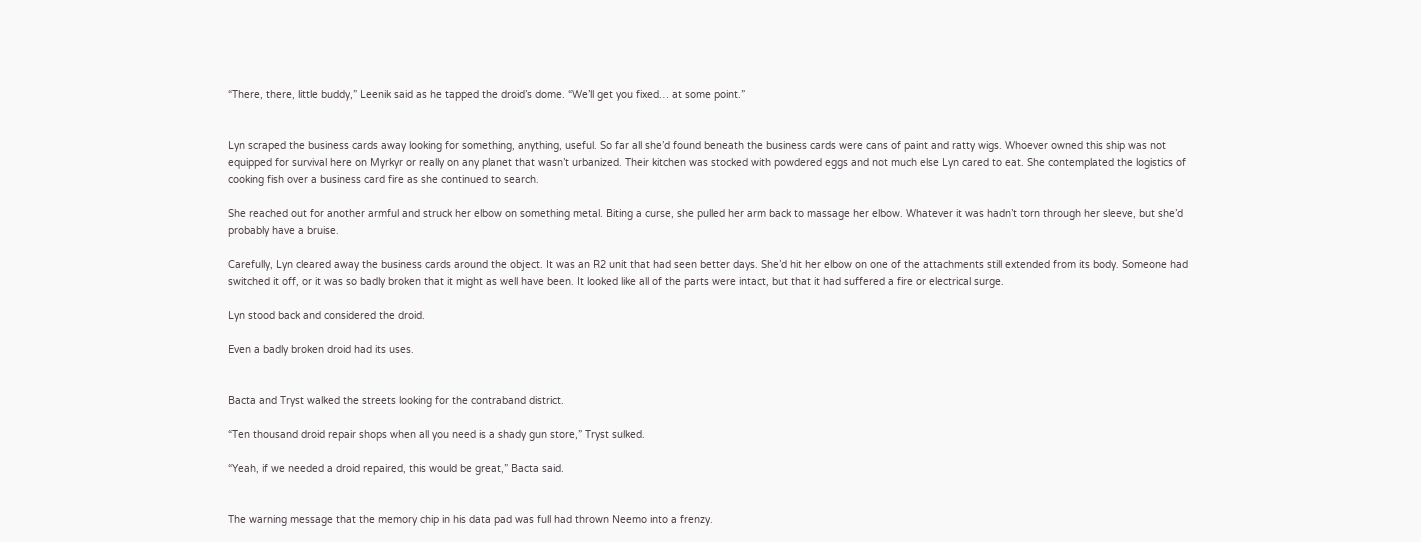“There, there, little buddy,” Leenik said as he tapped the droid’s dome. “We’ll get you fixed… at some point.”


Lyn scraped the business cards away looking for something, anything, useful. So far all she’d found beneath the business cards were cans of paint and ratty wigs. Whoever owned this ship was not equipped for survival here on Myrkyr or really on any planet that wasn’t urbanized. Their kitchen was stocked with powdered eggs and not much else Lyn cared to eat. She contemplated the logistics of cooking fish over a business card fire as she continued to search.

She reached out for another armful and struck her elbow on something metal. Biting a curse, she pulled her arm back to massage her elbow. Whatever it was hadn’t torn through her sleeve, but she’d probably have a bruise.

Carefully, Lyn cleared away the business cards around the object. It was an R2 unit that had seen better days. She’d hit her elbow on one of the attachments still extended from its body. Someone had switched it off, or it was so badly broken that it might as well have been. It looked like all of the parts were intact, but that it had suffered a fire or electrical surge.

Lyn stood back and considered the droid.

Even a badly broken droid had its uses.


Bacta and Tryst walked the streets looking for the contraband district.

“Ten thousand droid repair shops when all you need is a shady gun store,” Tryst sulked.

“Yeah, if we needed a droid repaired, this would be great,” Bacta said.


The warning message that the memory chip in his data pad was full had thrown Neemo into a frenzy.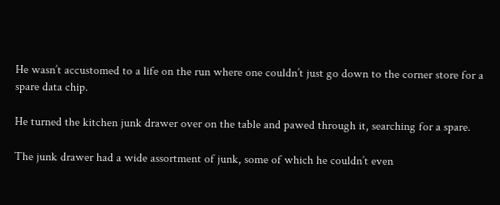He wasn’t accustomed to a life on the run where one couldn’t just go down to the corner store for a spare data chip.

He turned the kitchen junk drawer over on the table and pawed through it, searching for a spare.

The junk drawer had a wide assortment of junk, some of which he couldn’t even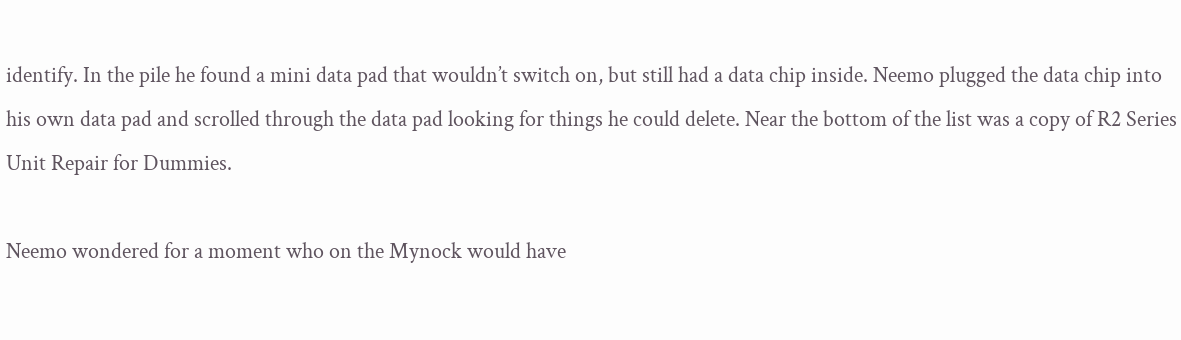identify. In the pile he found a mini data pad that wouldn’t switch on, but still had a data chip inside. Neemo plugged the data chip into his own data pad and scrolled through the data pad looking for things he could delete. Near the bottom of the list was a copy of R2 Series Unit Repair for Dummies.

Neemo wondered for a moment who on the Mynock would have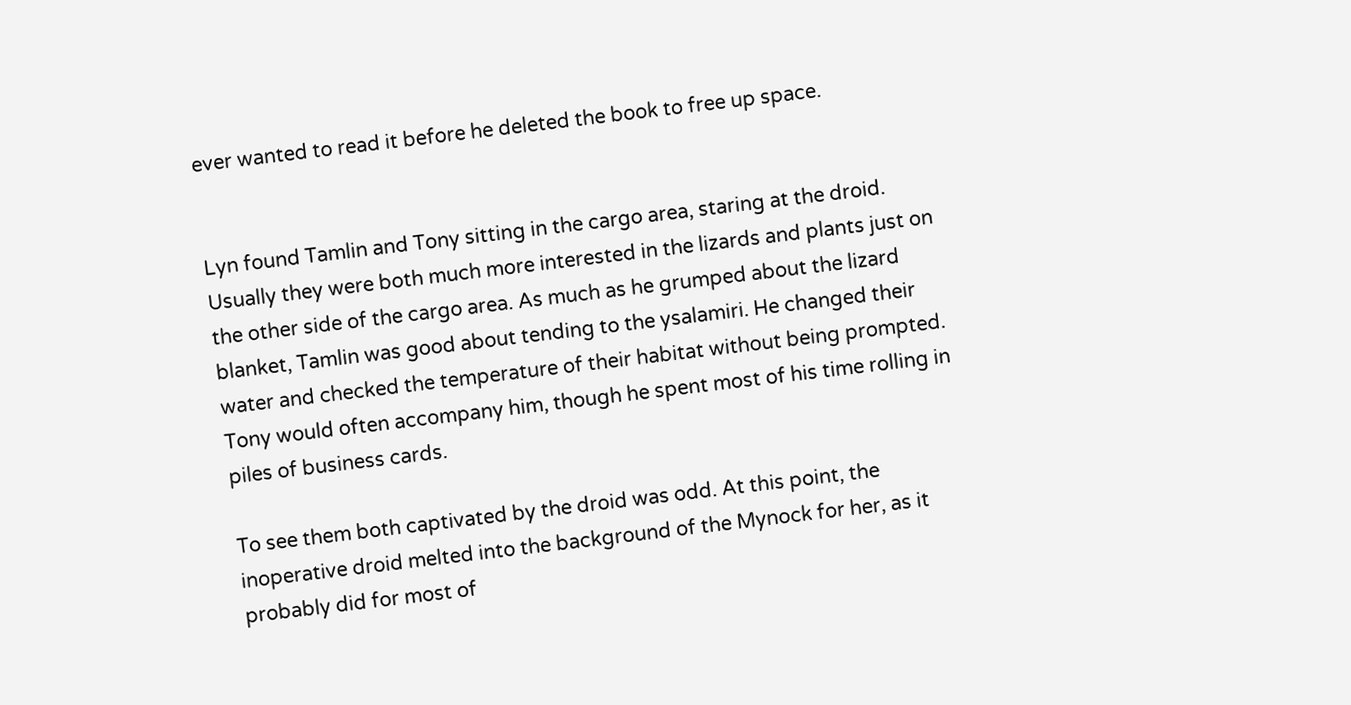ever wanted to read it before he deleted the book to free up space.


Lyn found Tamlin and Tony sitting in the cargo area, staring at the droid. Usually they were both much more interested in the lizards and plants just on the other side of the cargo area. As much as he grumped about the lizard blanket, Tamlin was good about tending to the ysalamiri. He changed their water and checked the temperature of their habitat without being prompted. Tony would often accompany him, though he spent most of his time rolling in piles of business cards.

To see them both captivated by the droid was odd. At this point, the inoperative droid melted into the background of the Mynock for her, as it probably did for most of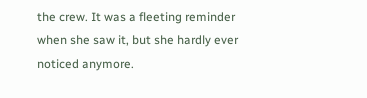the crew. It was a fleeting reminder when she saw it, but she hardly ever noticed anymore.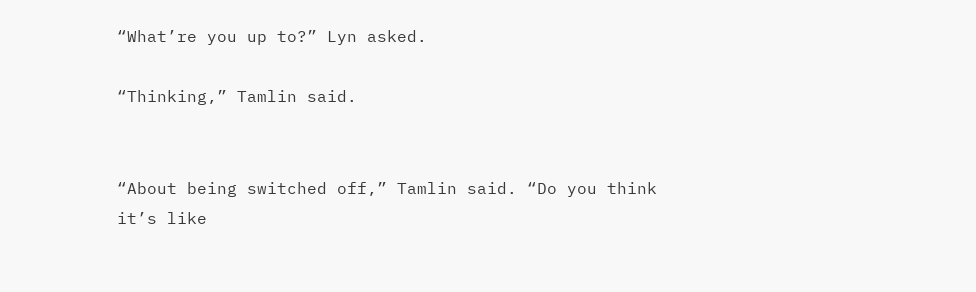“What’re you up to?” Lyn asked.

“Thinking,” Tamlin said.


“About being switched off,” Tamlin said. “Do you think it’s like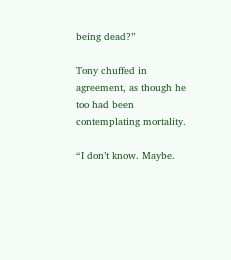being dead?”

Tony chuffed in agreement, as though he too had been contemplating mortality.

“I don’t know. Maybe.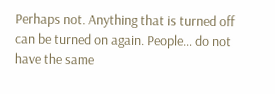Perhaps not. Anything that is turned off can be turned on again. People… do not have the same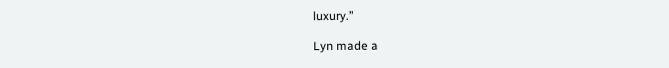luxury.”

Lyn made a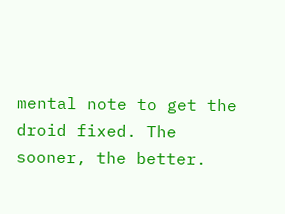mental note to get the droid fixed. The sooner, the better.